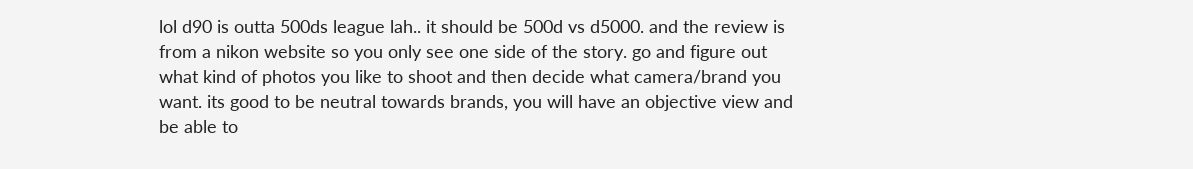lol d90 is outta 500ds league lah.. it should be 500d vs d5000. and the review is from a nikon website so you only see one side of the story. go and figure out what kind of photos you like to shoot and then decide what camera/brand you want. its good to be neutral towards brands, you will have an objective view and be able to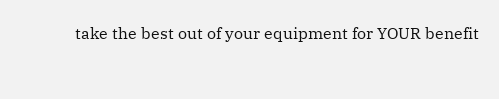take the best out of your equipment for YOUR benefit